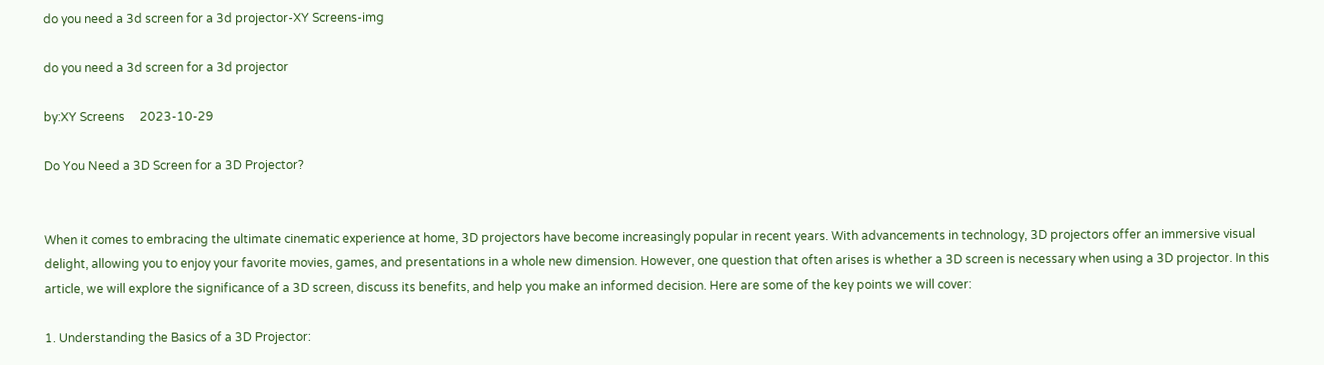do you need a 3d screen for a 3d projector-XY Screens-img

do you need a 3d screen for a 3d projector

by:XY Screens     2023-10-29

Do You Need a 3D Screen for a 3D Projector?


When it comes to embracing the ultimate cinematic experience at home, 3D projectors have become increasingly popular in recent years. With advancements in technology, 3D projectors offer an immersive visual delight, allowing you to enjoy your favorite movies, games, and presentations in a whole new dimension. However, one question that often arises is whether a 3D screen is necessary when using a 3D projector. In this article, we will explore the significance of a 3D screen, discuss its benefits, and help you make an informed decision. Here are some of the key points we will cover:

1. Understanding the Basics of a 3D Projector: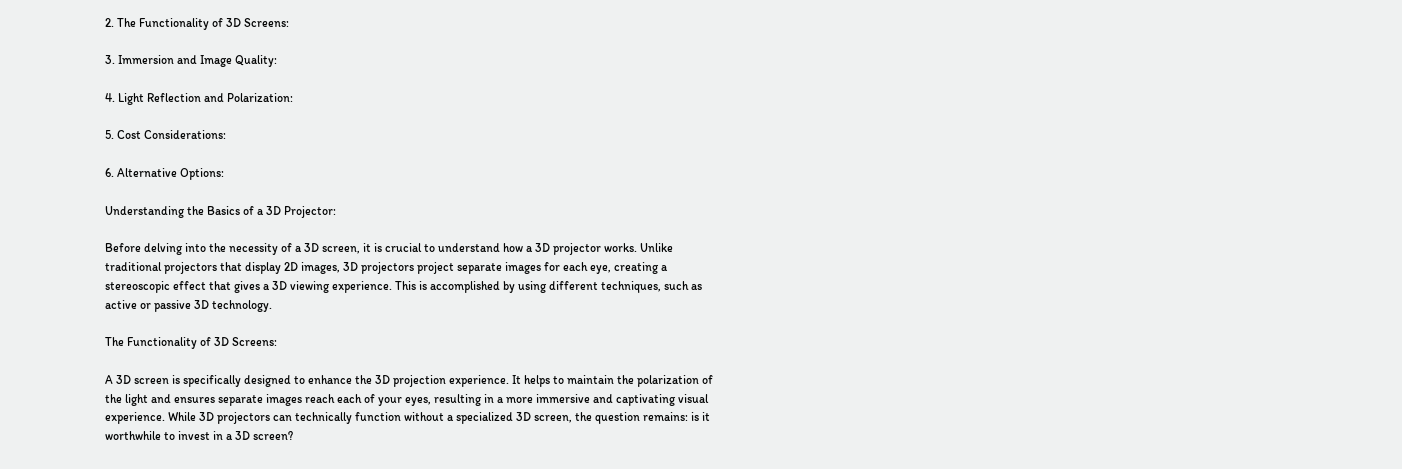2. The Functionality of 3D Screens:

3. Immersion and Image Quality:

4. Light Reflection and Polarization:

5. Cost Considerations:

6. Alternative Options:

Understanding the Basics of a 3D Projector:

Before delving into the necessity of a 3D screen, it is crucial to understand how a 3D projector works. Unlike traditional projectors that display 2D images, 3D projectors project separate images for each eye, creating a stereoscopic effect that gives a 3D viewing experience. This is accomplished by using different techniques, such as active or passive 3D technology.

The Functionality of 3D Screens:

A 3D screen is specifically designed to enhance the 3D projection experience. It helps to maintain the polarization of the light and ensures separate images reach each of your eyes, resulting in a more immersive and captivating visual experience. While 3D projectors can technically function without a specialized 3D screen, the question remains: is it worthwhile to invest in a 3D screen?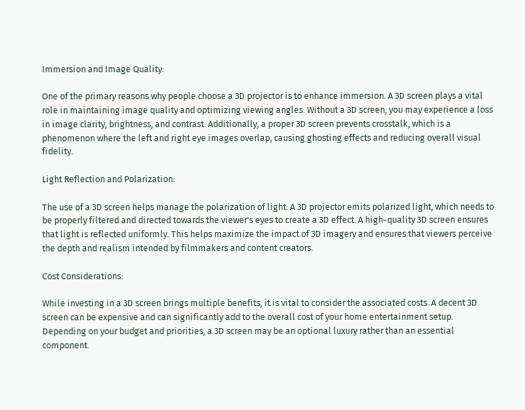Immersion and Image Quality:

One of the primary reasons why people choose a 3D projector is to enhance immersion. A 3D screen plays a vital role in maintaining image quality and optimizing viewing angles. Without a 3D screen, you may experience a loss in image clarity, brightness, and contrast. Additionally, a proper 3D screen prevents crosstalk, which is a phenomenon where the left and right eye images overlap, causing ghosting effects and reducing overall visual fidelity.

Light Reflection and Polarization:

The use of a 3D screen helps manage the polarization of light. A 3D projector emits polarized light, which needs to be properly filtered and directed towards the viewer's eyes to create a 3D effect. A high-quality 3D screen ensures that light is reflected uniformly. This helps maximize the impact of 3D imagery and ensures that viewers perceive the depth and realism intended by filmmakers and content creators.

Cost Considerations:

While investing in a 3D screen brings multiple benefits, it is vital to consider the associated costs. A decent 3D screen can be expensive and can significantly add to the overall cost of your home entertainment setup. Depending on your budget and priorities, a 3D screen may be an optional luxury rather than an essential component.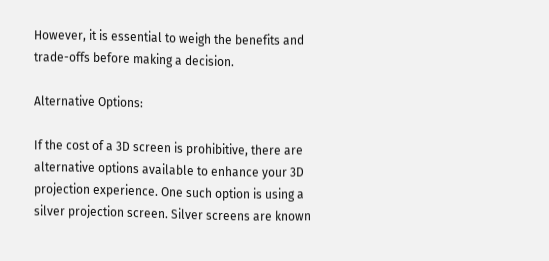However, it is essential to weigh the benefits and trade-offs before making a decision.

Alternative Options:

If the cost of a 3D screen is prohibitive, there are alternative options available to enhance your 3D projection experience. One such option is using a silver projection screen. Silver screens are known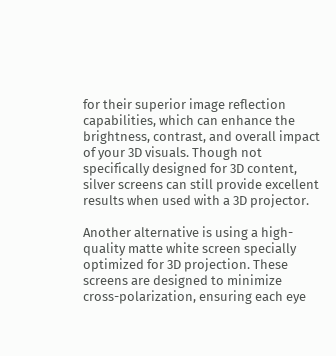for their superior image reflection capabilities, which can enhance the brightness, contrast, and overall impact of your 3D visuals. Though not specifically designed for 3D content, silver screens can still provide excellent results when used with a 3D projector.

Another alternative is using a high-quality matte white screen specially optimized for 3D projection. These screens are designed to minimize cross-polarization, ensuring each eye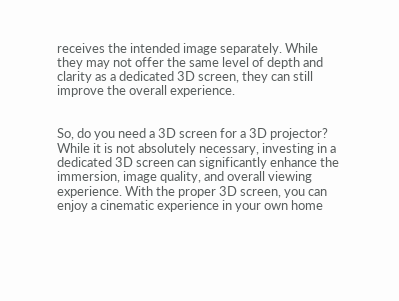receives the intended image separately. While they may not offer the same level of depth and clarity as a dedicated 3D screen, they can still improve the overall experience.


So, do you need a 3D screen for a 3D projector? While it is not absolutely necessary, investing in a dedicated 3D screen can significantly enhance the immersion, image quality, and overall viewing experience. With the proper 3D screen, you can enjoy a cinematic experience in your own home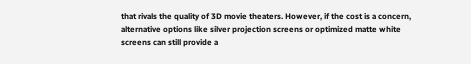that rivals the quality of 3D movie theaters. However, if the cost is a concern, alternative options like silver projection screens or optimized matte white screens can still provide a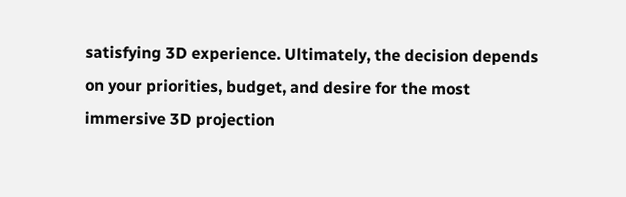satisfying 3D experience. Ultimately, the decision depends on your priorities, budget, and desire for the most immersive 3D projection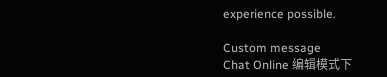experience possible.

Custom message
Chat Online 编辑模式下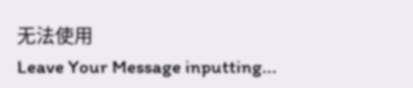无法使用
Leave Your Message inputting...